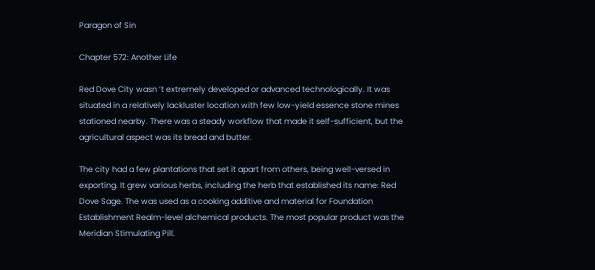Paragon of Sin

Chapter 572: Another Life

Red Dove City wasn ’t extremely developed or advanced technologically. It was situated in a relatively lackluster location with few low-yield essence stone mines stationed nearby. There was a steady workflow that made it self-sufficient, but the agricultural aspect was its bread and butter.

The city had a few plantations that set it apart from others, being well-versed in exporting. It grew various herbs, including the herb that established its name: Red Dove Sage. The was used as a cooking additive and material for Foundation Establishment Realm-level alchemical products. The most popular product was the Meridian Stimulating Pill.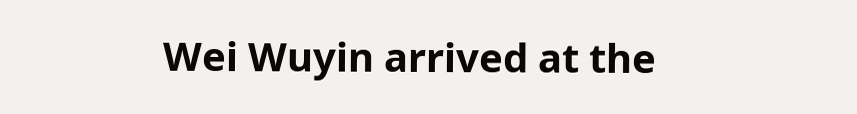Wei Wuyin arrived at the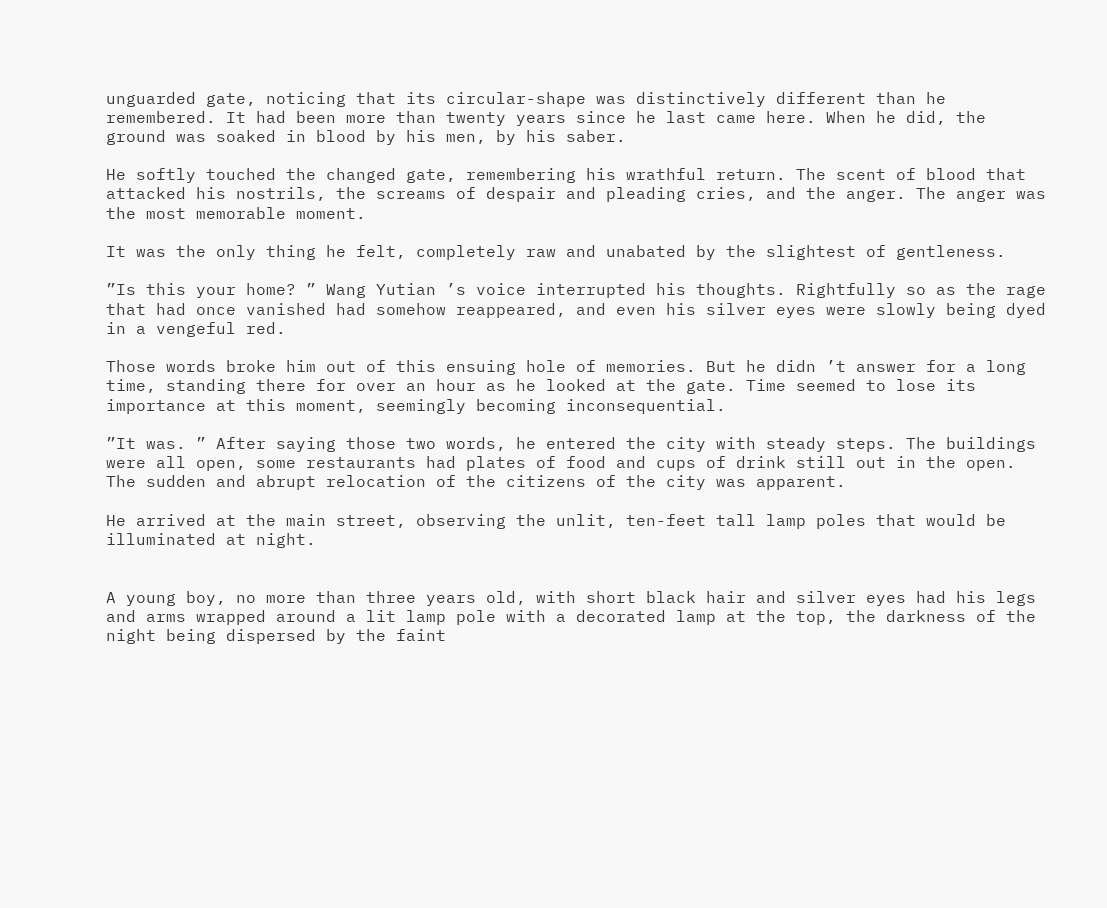unguarded gate, noticing that its circular-shape was distinctively different than he remembered. It had been more than twenty years since he last came here. When he did, the ground was soaked in blood by his men, by his saber.

He softly touched the changed gate, remembering his wrathful return. The scent of blood that attacked his nostrils, the screams of despair and pleading cries, and the anger. The anger was the most memorable moment.

It was the only thing he felt, completely raw and unabated by the slightest of gentleness.

”Is this your home? ” Wang Yutian ’s voice interrupted his thoughts. Rightfully so as the rage that had once vanished had somehow reappeared, and even his silver eyes were slowly being dyed in a vengeful red.

Those words broke him out of this ensuing hole of memories. But he didn ’t answer for a long time, standing there for over an hour as he looked at the gate. Time seemed to lose its importance at this moment, seemingly becoming inconsequential.

”It was. ” After saying those two words, he entered the city with steady steps. The buildings were all open, some restaurants had plates of food and cups of drink still out in the open. The sudden and abrupt relocation of the citizens of the city was apparent.

He arrived at the main street, observing the unlit, ten-feet tall lamp poles that would be illuminated at night.


A young boy, no more than three years old, with short black hair and silver eyes had his legs and arms wrapped around a lit lamp pole with a decorated lamp at the top, the darkness of the night being dispersed by the faint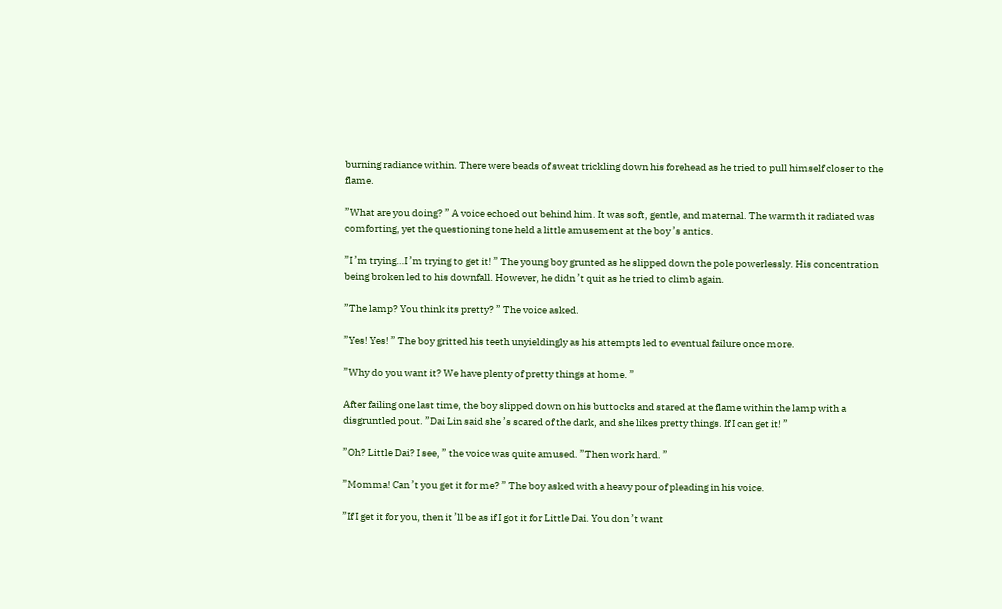burning radiance within. There were beads of sweat trickling down his forehead as he tried to pull himself closer to the flame.

”What are you doing? ” A voice echoed out behind him. It was soft, gentle, and maternal. The warmth it radiated was comforting, yet the questioning tone held a little amusement at the boy ’s antics.

”I ’m trying…I ’m trying to get it! ” The young boy grunted as he slipped down the pole powerlessly. His concentration being broken led to his downfall. However, he didn ’t quit as he tried to climb again.

”The lamp? You think its pretty? ” The voice asked.

”Yes! Yes! ” The boy gritted his teeth unyieldingly as his attempts led to eventual failure once more.

”Why do you want it? We have plenty of pretty things at home. ”

After failing one last time, the boy slipped down on his buttocks and stared at the flame within the lamp with a disgruntled pout. ”Dai Lin said she ’s scared of the dark, and she likes pretty things. If I can get it! ”

”Oh? Little Dai? I see, ” the voice was quite amused. ”Then work hard. ”

”Momma! Can ’t you get it for me? ” The boy asked with a heavy pour of pleading in his voice.

”If I get it for you, then it ’ll be as if I got it for Little Dai. You don ’t want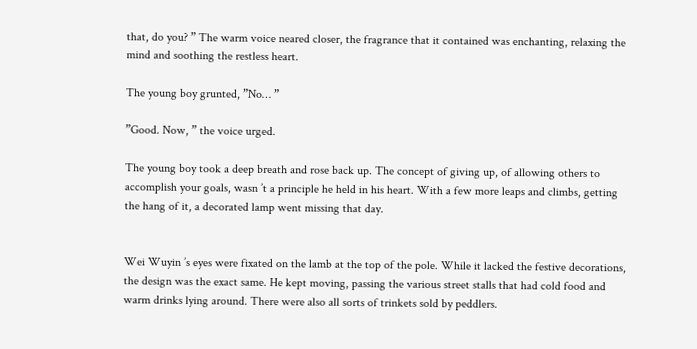that, do you? ” The warm voice neared closer, the fragrance that it contained was enchanting, relaxing the mind and soothing the restless heart.

The young boy grunted, ”No… ”

”Good. Now, ” the voice urged.

The young boy took a deep breath and rose back up. The concept of giving up, of allowing others to accomplish your goals, wasn ’t a principle he held in his heart. With a few more leaps and climbs, getting the hang of it, a decorated lamp went missing that day.


Wei Wuyin ’s eyes were fixated on the lamb at the top of the pole. While it lacked the festive decorations, the design was the exact same. He kept moving, passing the various street stalls that had cold food and warm drinks lying around. There were also all sorts of trinkets sold by peddlers.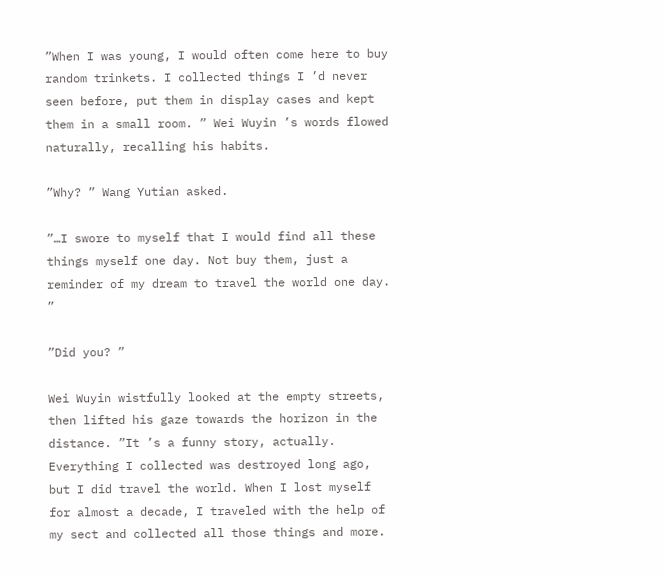”When I was young, I would often come here to buy random trinkets. I collected things I ’d never seen before, put them in display cases and kept them in a small room. ” Wei Wuyin ’s words flowed naturally, recalling his habits.

”Why? ” Wang Yutian asked.

”…I swore to myself that I would find all these things myself one day. Not buy them, just a reminder of my dream to travel the world one day. ”

”Did you? ”

Wei Wuyin wistfully looked at the empty streets, then lifted his gaze towards the horizon in the distance. ”It ’s a funny story, actually. Everything I collected was destroyed long ago, but I did travel the world. When I lost myself for almost a decade, I traveled with the help of my sect and collected all those things and more.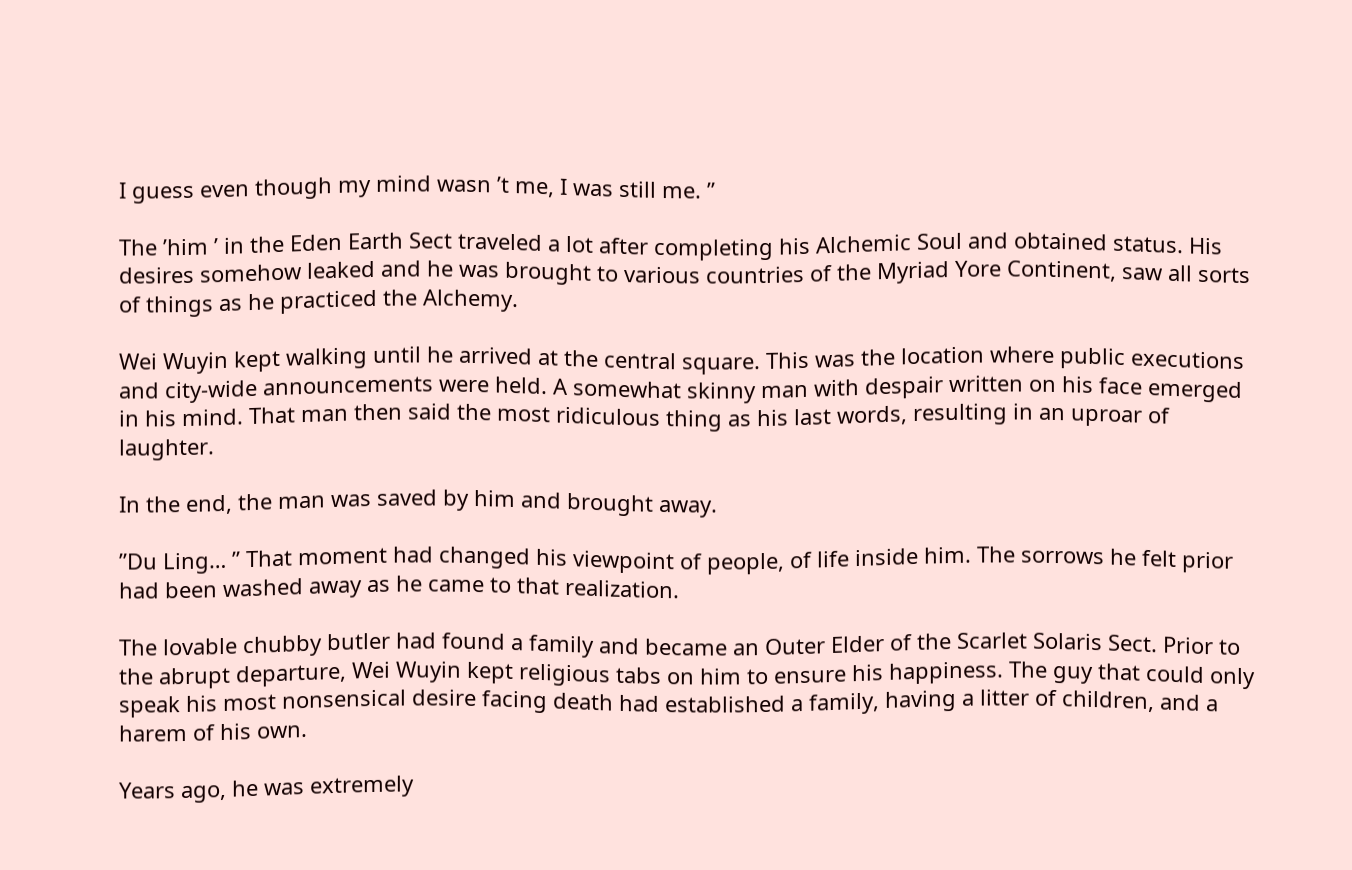I guess even though my mind wasn ’t me, I was still me. ”

The ’him ’ in the Eden Earth Sect traveled a lot after completing his Alchemic Soul and obtained status. His desires somehow leaked and he was brought to various countries of the Myriad Yore Continent, saw all sorts of things as he practiced the Alchemy.

Wei Wuyin kept walking until he arrived at the central square. This was the location where public executions and city-wide announcements were held. A somewhat skinny man with despair written on his face emerged in his mind. That man then said the most ridiculous thing as his last words, resulting in an uproar of laughter.

In the end, the man was saved by him and brought away.

”Du Ling… ” That moment had changed his viewpoint of people, of life inside him. The sorrows he felt prior had been washed away as he came to that realization.

The lovable chubby butler had found a family and became an Outer Elder of the Scarlet Solaris Sect. Prior to the abrupt departure, Wei Wuyin kept religious tabs on him to ensure his happiness. The guy that could only speak his most nonsensical desire facing death had established a family, having a litter of children, and a harem of his own.

Years ago, he was extremely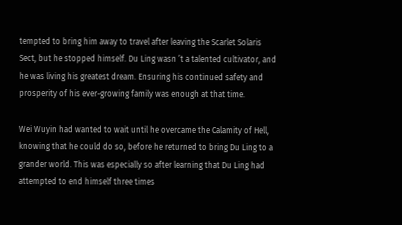tempted to bring him away to travel after leaving the Scarlet Solaris Sect, but he stopped himself. Du Ling wasn ’t a talented cultivator, and he was living his greatest dream. Ensuring his continued safety and prosperity of his ever-growing family was enough at that time.

Wei Wuyin had wanted to wait until he overcame the Calamity of Hell, knowing that he could do so, before he returned to bring Du Ling to a grander world. This was especially so after learning that Du Ling had attempted to end himself three times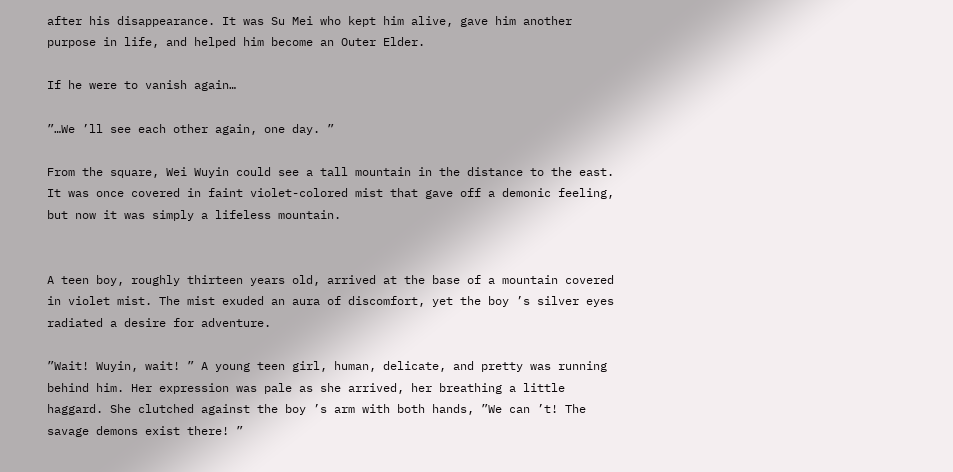after his disappearance. It was Su Mei who kept him alive, gave him another purpose in life, and helped him become an Outer Elder.

If he were to vanish again…

”…We ’ll see each other again, one day. ”

From the square, Wei Wuyin could see a tall mountain in the distance to the east. It was once covered in faint violet-colored mist that gave off a demonic feeling, but now it was simply a lifeless mountain.


A teen boy, roughly thirteen years old, arrived at the base of a mountain covered in violet mist. The mist exuded an aura of discomfort, yet the boy ’s silver eyes radiated a desire for adventure.

”Wait! Wuyin, wait! ” A young teen girl, human, delicate, and pretty was running behind him. Her expression was pale as she arrived, her breathing a little haggard. She clutched against the boy ’s arm with both hands, ”We can ’t! The savage demons exist there! ”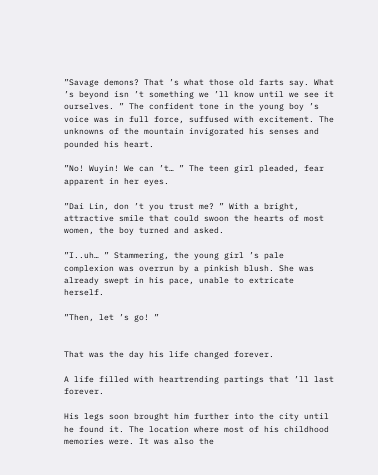”Savage demons? That ’s what those old farts say. What ’s beyond isn ’t something we ’ll know until we see it ourselves. ” The confident tone in the young boy ’s voice was in full force, suffused with excitement. The unknowns of the mountain invigorated his senses and pounded his heart.

”No! Wuyin! We can ’t… ” The teen girl pleaded, fear apparent in her eyes.

”Dai Lin, don ’t you trust me? ” With a bright, attractive smile that could swoon the hearts of most women, the boy turned and asked.

”I..uh… ” Stammering, the young girl ’s pale complexion was overrun by a pinkish blush. She was already swept in his pace, unable to extricate herself.

”Then, let ’s go! ”


That was the day his life changed forever.

A life filled with heartrending partings that ’ll last forever.

His legs soon brought him further into the city until he found it. The location where most of his childhood memories were. It was also the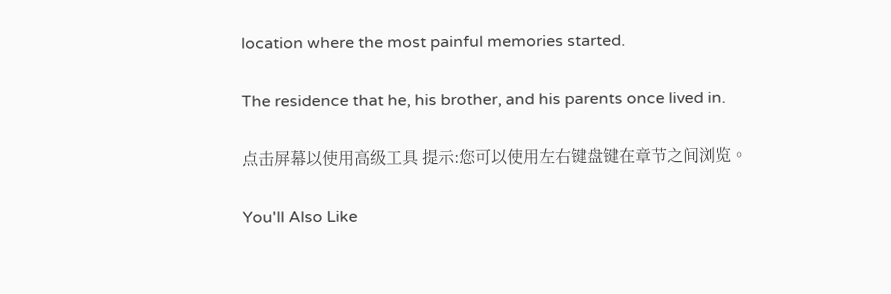location where the most painful memories started.

The residence that he, his brother, and his parents once lived in.

点击屏幕以使用高级工具 提示:您可以使用左右键盘键在章节之间浏览。

You'll Also Like